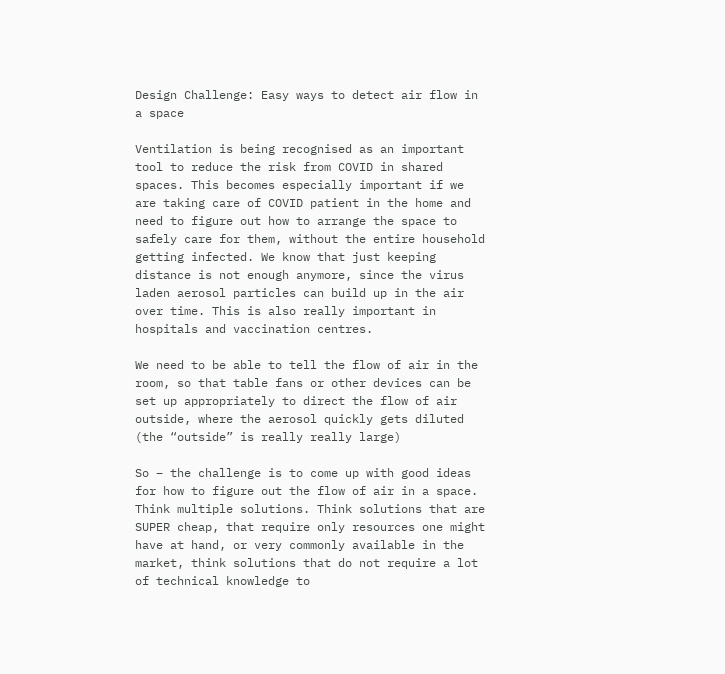Design Challenge: Easy ways to detect air flow in a space

Ventilation is being recognised as an important tool to reduce the risk from COVID in shared spaces. This becomes especially important if we are taking care of COVID patient in the home and need to figure out how to arrange the space to safely care for them, without the entire household getting infected. We know that just keeping distance is not enough anymore, since the virus laden aerosol particles can build up in the air over time. This is also really important in hospitals and vaccination centres.

We need to be able to tell the flow of air in the room, so that table fans or other devices can be set up appropriately to direct the flow of air outside, where the aerosol quickly gets diluted (the “outside” is really really large)

So – the challenge is to come up with good ideas for how to figure out the flow of air in a space. Think multiple solutions. Think solutions that are SUPER cheap, that require only resources one might have at hand, or very commonly available in the market, think solutions that do not require a lot of technical knowledge to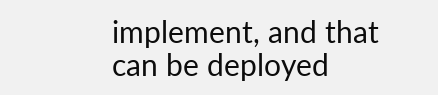implement, and that can be deployed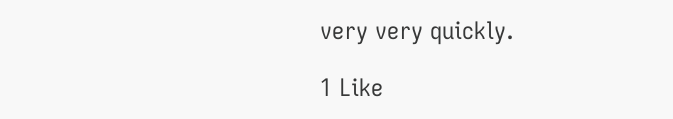very very quickly.

1 Like